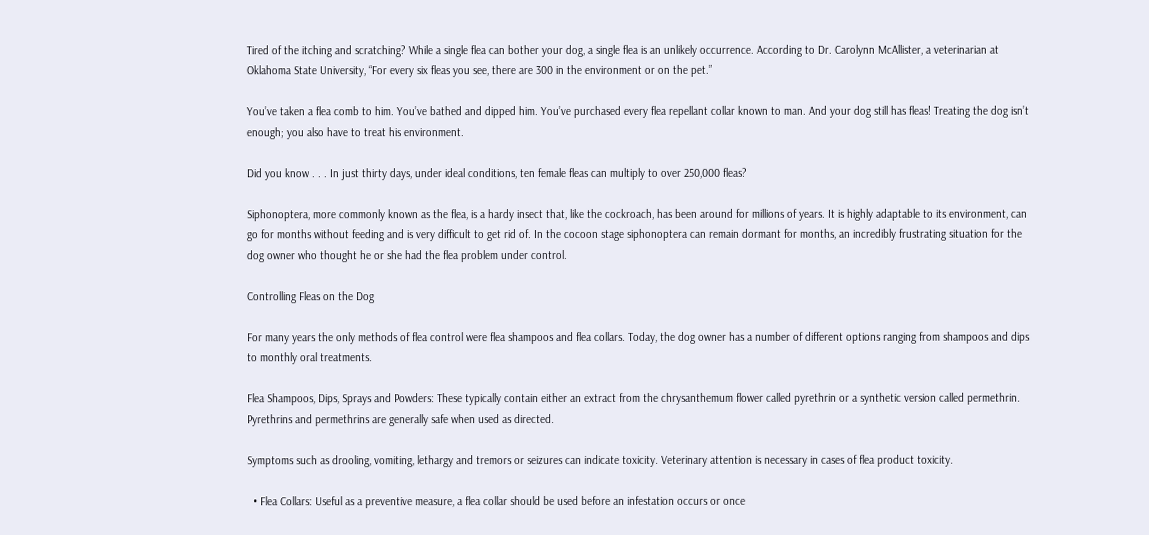Tired of the itching and scratching? While a single flea can bother your dog, a single flea is an unlikely occurrence. According to Dr. Carolynn McAllister, a veterinarian at Oklahoma State University, “For every six fleas you see, there are 300 in the environment or on the pet.”

You’ve taken a flea comb to him. You’ve bathed and dipped him. You’ve purchased every flea repellant collar known to man. And your dog still has fleas! Treating the dog isn’t enough; you also have to treat his environment.

Did you know . . . In just thirty days, under ideal conditions, ten female fleas can multiply to over 250,000 fleas?

Siphonoptera, more commonly known as the flea, is a hardy insect that, like the cockroach, has been around for millions of years. It is highly adaptable to its environment, can go for months without feeding and is very difficult to get rid of. In the cocoon stage siphonoptera can remain dormant for months, an incredibly frustrating situation for the dog owner who thought he or she had the flea problem under control.

Controlling Fleas on the Dog

For many years the only methods of flea control were flea shampoos and flea collars. Today, the dog owner has a number of different options ranging from shampoos and dips to monthly oral treatments.

Flea Shampoos, Dips, Sprays and Powders: These typically contain either an extract from the chrysanthemum flower called pyrethrin or a synthetic version called permethrin. Pyrethrins and permethrins are generally safe when used as directed.

Symptoms such as drooling, vomiting, lethargy and tremors or seizures can indicate toxicity. Veterinary attention is necessary in cases of flea product toxicity.

  • Flea Collars: Useful as a preventive measure, a flea collar should be used before an infestation occurs or once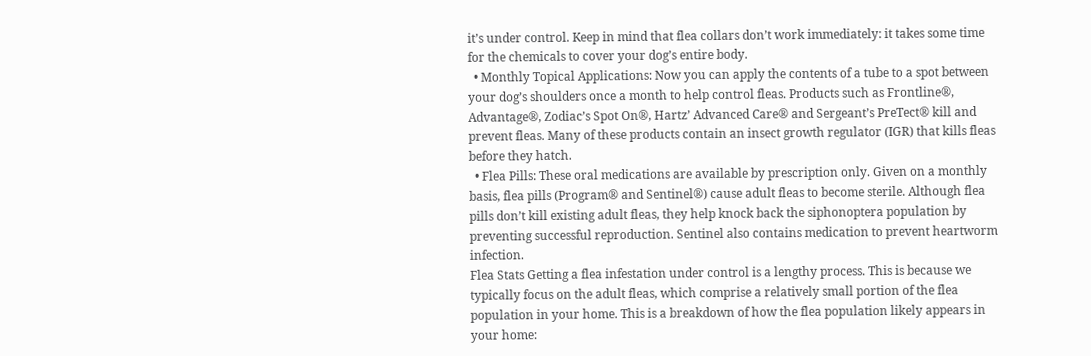it’s under control. Keep in mind that flea collars don’t work immediately: it takes some time for the chemicals to cover your dog’s entire body.
  • Monthly Topical Applications: Now you can apply the contents of a tube to a spot between your dog’s shoulders once a month to help control fleas. Products such as Frontline®, Advantage®, Zodiac’s Spot On®, Hartz’ Advanced Care® and Sergeant’s PreTect® kill and prevent fleas. Many of these products contain an insect growth regulator (IGR) that kills fleas before they hatch.
  • Flea Pills: These oral medications are available by prescription only. Given on a monthly basis, flea pills (Program® and Sentinel®) cause adult fleas to become sterile. Although flea pills don’t kill existing adult fleas, they help knock back the siphonoptera population by preventing successful reproduction. Sentinel also contains medication to prevent heartworm infection.
Flea Stats Getting a flea infestation under control is a lengthy process. This is because we typically focus on the adult fleas, which comprise a relatively small portion of the flea population in your home. This is a breakdown of how the flea population likely appears in your home: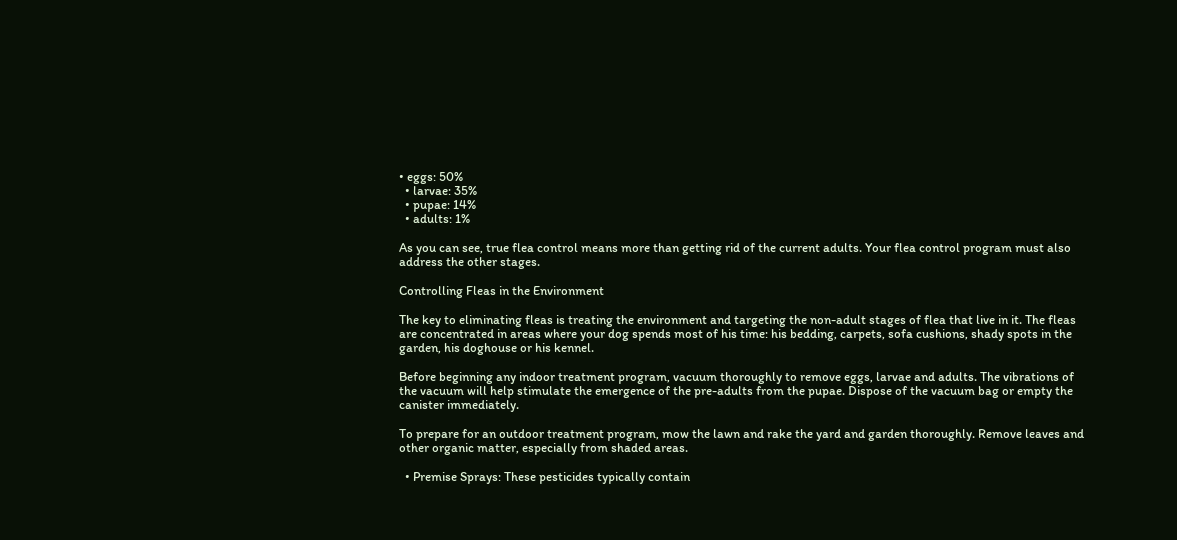• eggs: 50%
  • larvae: 35%
  • pupae: 14%
  • adults: 1%

As you can see, true flea control means more than getting rid of the current adults. Your flea control program must also address the other stages.

Controlling Fleas in the Environment

The key to eliminating fleas is treating the environment and targeting the non-adult stages of flea that live in it. The fleas are concentrated in areas where your dog spends most of his time: his bedding, carpets, sofa cushions, shady spots in the garden, his doghouse or his kennel.

Before beginning any indoor treatment program, vacuum thoroughly to remove eggs, larvae and adults. The vibrations of the vacuum will help stimulate the emergence of the pre-adults from the pupae. Dispose of the vacuum bag or empty the canister immediately.

To prepare for an outdoor treatment program, mow the lawn and rake the yard and garden thoroughly. Remove leaves and other organic matter, especially from shaded areas.

  • Premise Sprays: These pesticides typically contain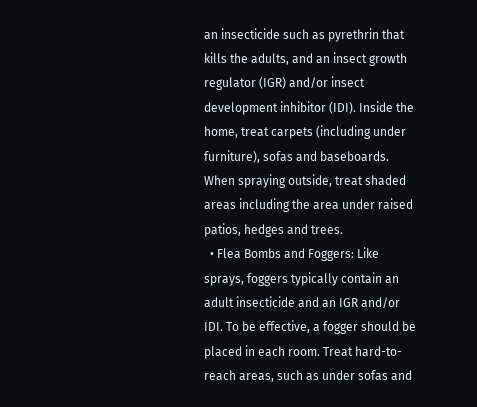an insecticide such as pyrethrin that kills the adults, and an insect growth regulator (IGR) and/or insect development inhibitor (IDI). Inside the home, treat carpets (including under furniture), sofas and baseboards. When spraying outside, treat shaded areas including the area under raised patios, hedges and trees.
  • Flea Bombs and Foggers: Like sprays, foggers typically contain an adult insecticide and an IGR and/or IDI. To be effective, a fogger should be placed in each room. Treat hard-to-reach areas, such as under sofas and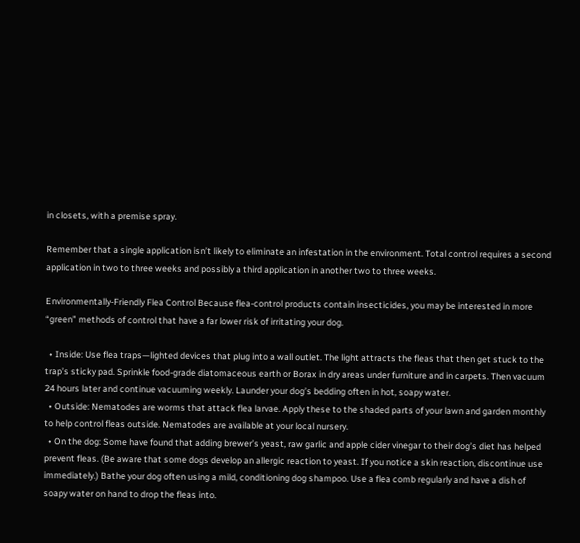in closets, with a premise spray.

Remember that a single application isn’t likely to eliminate an infestation in the environment. Total control requires a second application in two to three weeks and possibly a third application in another two to three weeks.

Environmentally-Friendly Flea Control Because flea-control products contain insecticides, you may be interested in more “green” methods of control that have a far lower risk of irritating your dog.

  • Inside: Use flea traps—lighted devices that plug into a wall outlet. The light attracts the fleas that then get stuck to the trap’s sticky pad. Sprinkle food-grade diatomaceous earth or Borax in dry areas under furniture and in carpets. Then vacuum 24 hours later and continue vacuuming weekly. Launder your dog’s bedding often in hot, soapy water.
  • Outside: Nematodes are worms that attack flea larvae. Apply these to the shaded parts of your lawn and garden monthly to help control fleas outside. Nematodes are available at your local nursery.
  • On the dog: Some have found that adding brewer’s yeast, raw garlic and apple cider vinegar to their dog’s diet has helped prevent fleas. (Be aware that some dogs develop an allergic reaction to yeast. If you notice a skin reaction, discontinue use immediately.) Bathe your dog often using a mild, conditioning dog shampoo. Use a flea comb regularly and have a dish of soapy water on hand to drop the fleas into.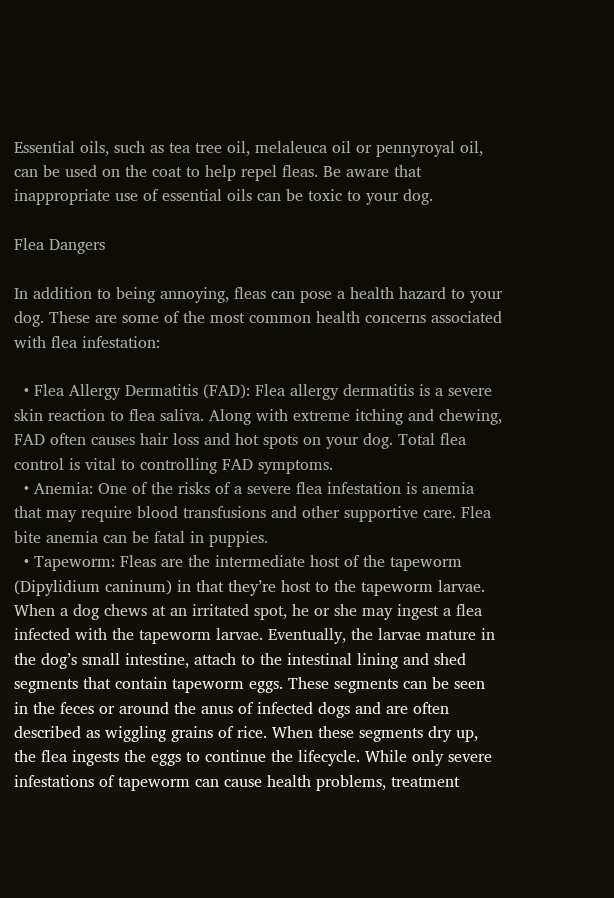Essential oils, such as tea tree oil, melaleuca oil or pennyroyal oil, can be used on the coat to help repel fleas. Be aware that inappropriate use of essential oils can be toxic to your dog.

Flea Dangers

In addition to being annoying, fleas can pose a health hazard to your dog. These are some of the most common health concerns associated with flea infestation:

  • Flea Allergy Dermatitis (FAD): Flea allergy dermatitis is a severe skin reaction to flea saliva. Along with extreme itching and chewing, FAD often causes hair loss and hot spots on your dog. Total flea control is vital to controlling FAD symptoms.
  • Anemia: One of the risks of a severe flea infestation is anemia that may require blood transfusions and other supportive care. Flea bite anemia can be fatal in puppies.
  • Tapeworm: Fleas are the intermediate host of the tapeworm (Dipylidium caninum) in that they’re host to the tapeworm larvae. When a dog chews at an irritated spot, he or she may ingest a flea infected with the tapeworm larvae. Eventually, the larvae mature in the dog’s small intestine, attach to the intestinal lining and shed segments that contain tapeworm eggs. These segments can be seen in the feces or around the anus of infected dogs and are often described as wiggling grains of rice. When these segments dry up, the flea ingests the eggs to continue the lifecycle. While only severe infestations of tapeworm can cause health problems, treatment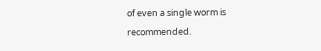of even a single worm is recommended.